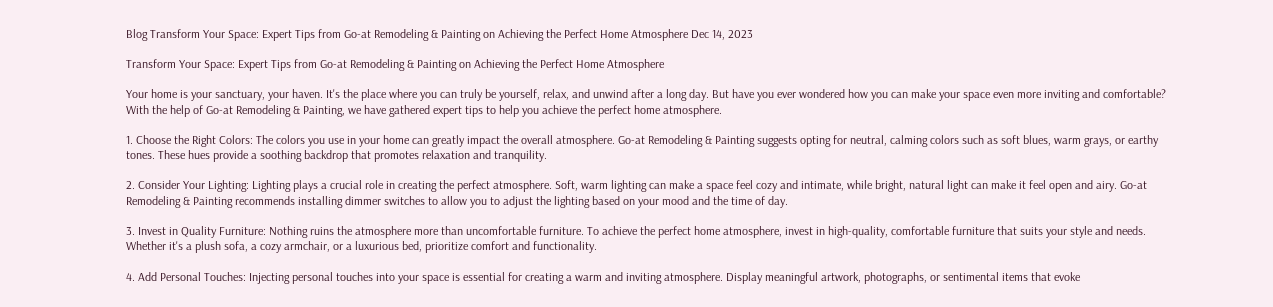Blog Transform Your Space: Expert Tips from Go-at Remodeling & Painting on Achieving the Perfect Home Atmosphere Dec 14, 2023

Transform Your Space: Expert Tips from Go-at Remodeling & Painting on Achieving the Perfect Home Atmosphere

Your home is your sanctuary, your haven. It's the place where you can truly be yourself, relax, and unwind after a long day. But have you ever wondered how you can make your space even more inviting and comfortable? With the help of Go-at Remodeling & Painting, we have gathered expert tips to help you achieve the perfect home atmosphere.

1. Choose the Right Colors: The colors you use in your home can greatly impact the overall atmosphere. Go-at Remodeling & Painting suggests opting for neutral, calming colors such as soft blues, warm grays, or earthy tones. These hues provide a soothing backdrop that promotes relaxation and tranquility.

2. Consider Your Lighting: Lighting plays a crucial role in creating the perfect atmosphere. Soft, warm lighting can make a space feel cozy and intimate, while bright, natural light can make it feel open and airy. Go-at Remodeling & Painting recommends installing dimmer switches to allow you to adjust the lighting based on your mood and the time of day.

3. Invest in Quality Furniture: Nothing ruins the atmosphere more than uncomfortable furniture. To achieve the perfect home atmosphere, invest in high-quality, comfortable furniture that suits your style and needs. Whether it's a plush sofa, a cozy armchair, or a luxurious bed, prioritize comfort and functionality.

4. Add Personal Touches: Injecting personal touches into your space is essential for creating a warm and inviting atmosphere. Display meaningful artwork, photographs, or sentimental items that evoke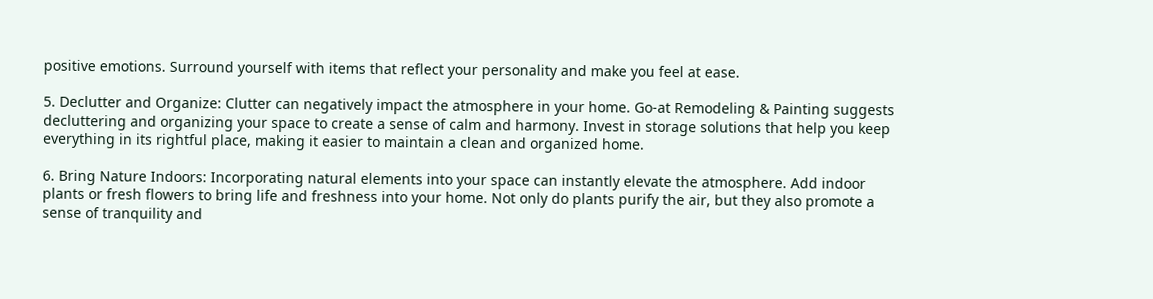positive emotions. Surround yourself with items that reflect your personality and make you feel at ease.

5. Declutter and Organize: Clutter can negatively impact the atmosphere in your home. Go-at Remodeling & Painting suggests decluttering and organizing your space to create a sense of calm and harmony. Invest in storage solutions that help you keep everything in its rightful place, making it easier to maintain a clean and organized home.

6. Bring Nature Indoors: Incorporating natural elements into your space can instantly elevate the atmosphere. Add indoor plants or fresh flowers to bring life and freshness into your home. Not only do plants purify the air, but they also promote a sense of tranquility and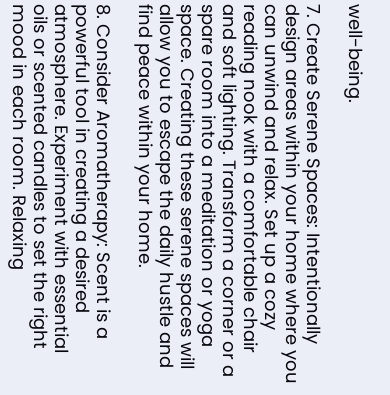well-being.

7. Create Serene Spaces: Intentionally design areas within your home where you can unwind and relax. Set up a cozy reading nook with a comfortable chair and soft lighting. Transform a corner or a spare room into a meditation or yoga space. Creating these serene spaces will allow you to escape the daily hustle and find peace within your home.

8. Consider Aromatherapy: Scent is a powerful tool in creating a desired atmosphere. Experiment with essential oils or scented candles to set the right mood in each room. Relaxing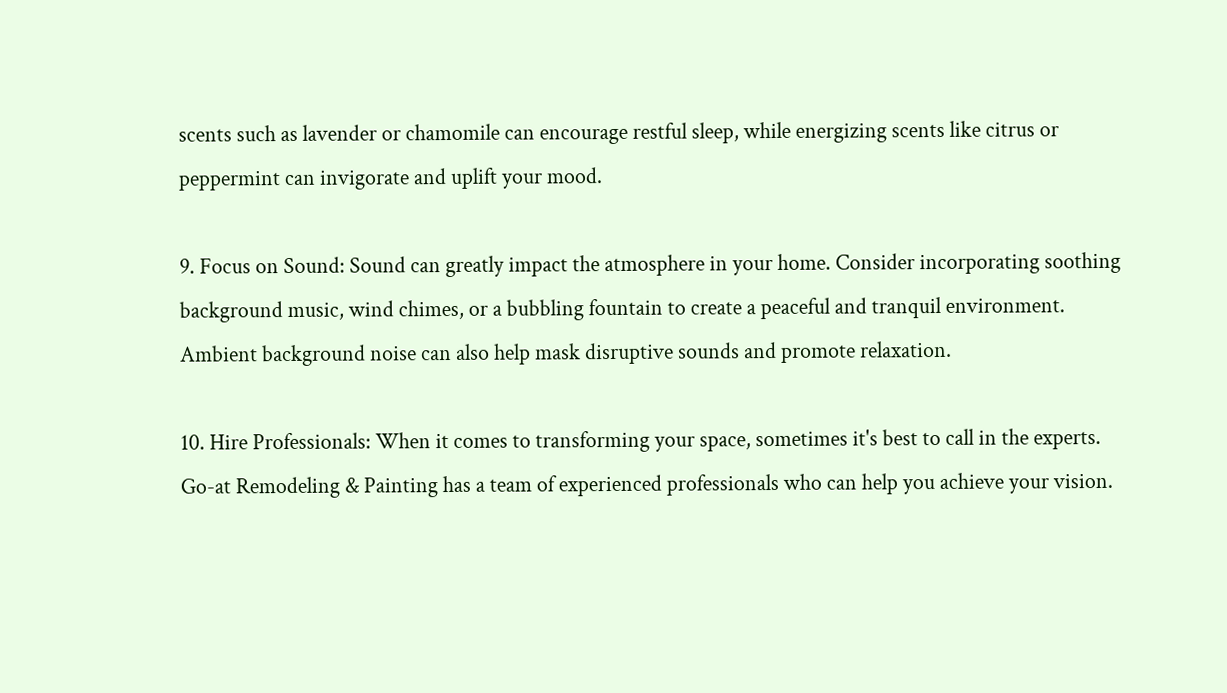scents such as lavender or chamomile can encourage restful sleep, while energizing scents like citrus or peppermint can invigorate and uplift your mood.

9. Focus on Sound: Sound can greatly impact the atmosphere in your home. Consider incorporating soothing background music, wind chimes, or a bubbling fountain to create a peaceful and tranquil environment. Ambient background noise can also help mask disruptive sounds and promote relaxation.

10. Hire Professionals: When it comes to transforming your space, sometimes it's best to call in the experts. Go-at Remodeling & Painting has a team of experienced professionals who can help you achieve your vision.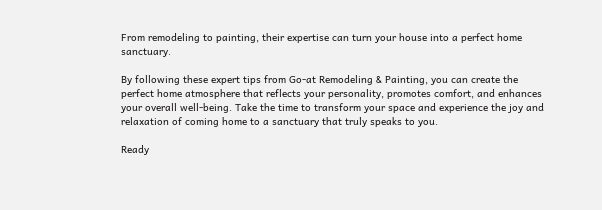From remodeling to painting, their expertise can turn your house into a perfect home sanctuary.

By following these expert tips from Go-at Remodeling & Painting, you can create the perfect home atmosphere that reflects your personality, promotes comfort, and enhances your overall well-being. Take the time to transform your space and experience the joy and relaxation of coming home to a sanctuary that truly speaks to you.

Ready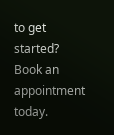to get started? Book an appointment today.